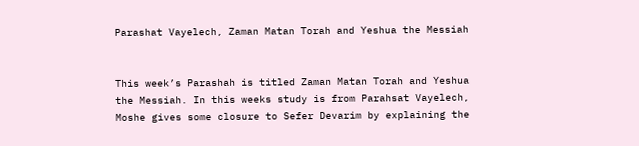Parashat Vayelech, Zaman Matan Torah and Yeshua the Messiah


This week’s Parashah is titled Zaman Matan Torah and Yeshua the Messiah. In this weeks study is from Parahsat Vayelech, Moshe gives some closure to Sefer Devarim by explaining the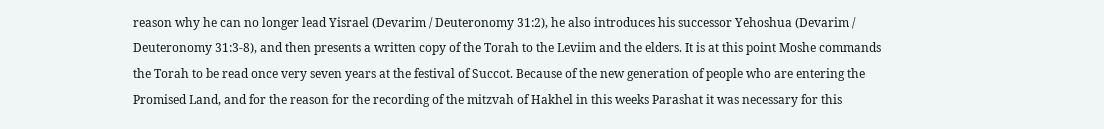reason why he can no longer lead Yisrael (Devarim / Deuteronomy 31:2), he also introduces his successor Yehoshua (Devarim / Deuteronomy 31:3-8), and then presents a written copy of the Torah to the Leviim and the elders. It is at this point Moshe commands the Torah to be read once very seven years at the festival of Succot. Because of the new generation of people who are entering the Promised Land, and for the reason for the recording of the mitzvah of Hakhel in this weeks Parashat it was necessary for this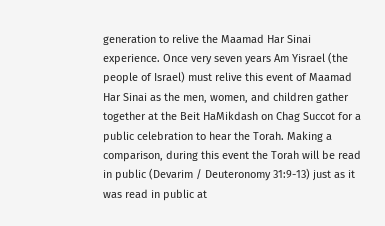generation to relive the Maamad Har Sinai experience. Once very seven years Am Yisrael (the people of Israel) must relive this event of Maamad Har Sinai as the men, women, and children gather together at the Beit HaMikdash on Chag Succot for a public celebration to hear the Torah. Making a comparison, during this event the Torah will be read in public (Devarim / Deuteronomy 31:9-13) just as it was read in public at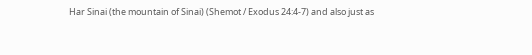Har Sinai (the mountain of Sinai) (Shemot / Exodus 24:4-7) and also just as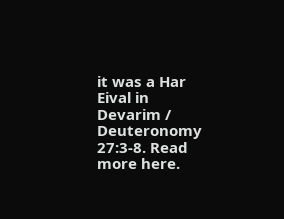it was a Har Eival in Devarim / Deuteronomy 27:3-8. Read more here.